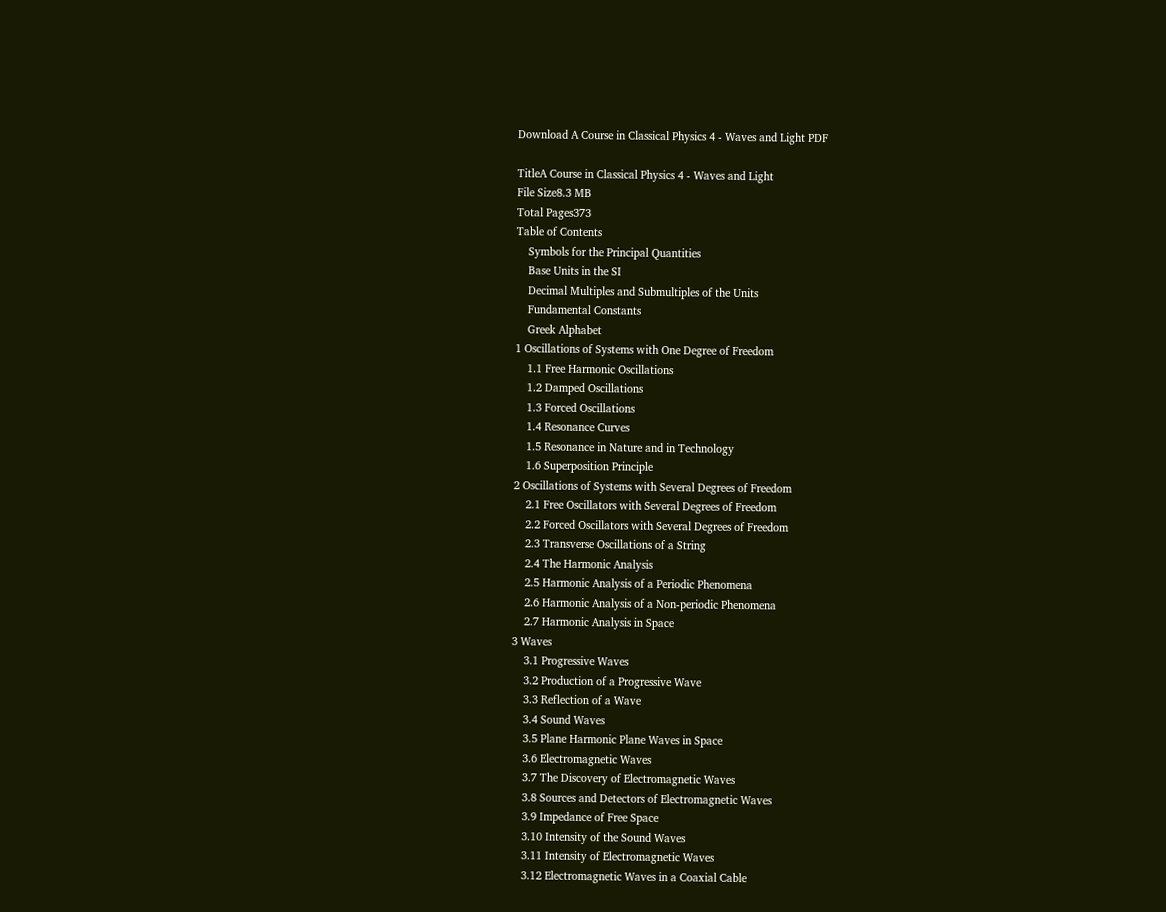Download A Course in Classical Physics 4 - Waves and Light PDF

TitleA Course in Classical Physics 4 - Waves and Light
File Size8.3 MB
Total Pages373
Table of Contents
    Symbols for the Principal Quantities
    Base Units in the SI
    Decimal Multiples and Submultiples of the Units
    Fundamental Constants
    Greek Alphabet
1 Oscillations of Systems with One Degree of Freedom
    1.1 Free Harmonic Oscillations
    1.2 Damped Oscillations
    1.3 Forced Oscillations
    1.4 Resonance Curves
    1.5 Resonance in Nature and in Technology
    1.6 Superposition Principle
2 Oscillations of Systems with Several Degrees of Freedom
    2.1 Free Oscillators with Several Degrees of Freedom
    2.2 Forced Oscillators with Several Degrees of Freedom
    2.3 Transverse Oscillations of a String
    2.4 The Harmonic Analysis
    2.5 Harmonic Analysis of a Periodic Phenomena
    2.6 Harmonic Analysis of a Non-periodic Phenomena
    2.7 Harmonic Analysis in Space
3 Waves
    3.1 Progressive Waves
    3.2 Production of a Progressive Wave
    3.3 Reflection of a Wave
    3.4 Sound Waves
    3.5 Plane Harmonic Plane Waves in Space
    3.6 Electromagnetic Waves
    3.7 The Discovery of Electromagnetic Waves
    3.8 Sources and Detectors of Electromagnetic Waves
    3.9 Impedance of Free Space
    3.10 Intensity of the Sound Waves
    3.11 Intensity of Electromagnetic Waves
    3.12 Electromagnetic Waves in a Coaxial Cable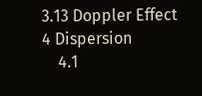3.13 Doppler Effect
4 Dispersion
    4.1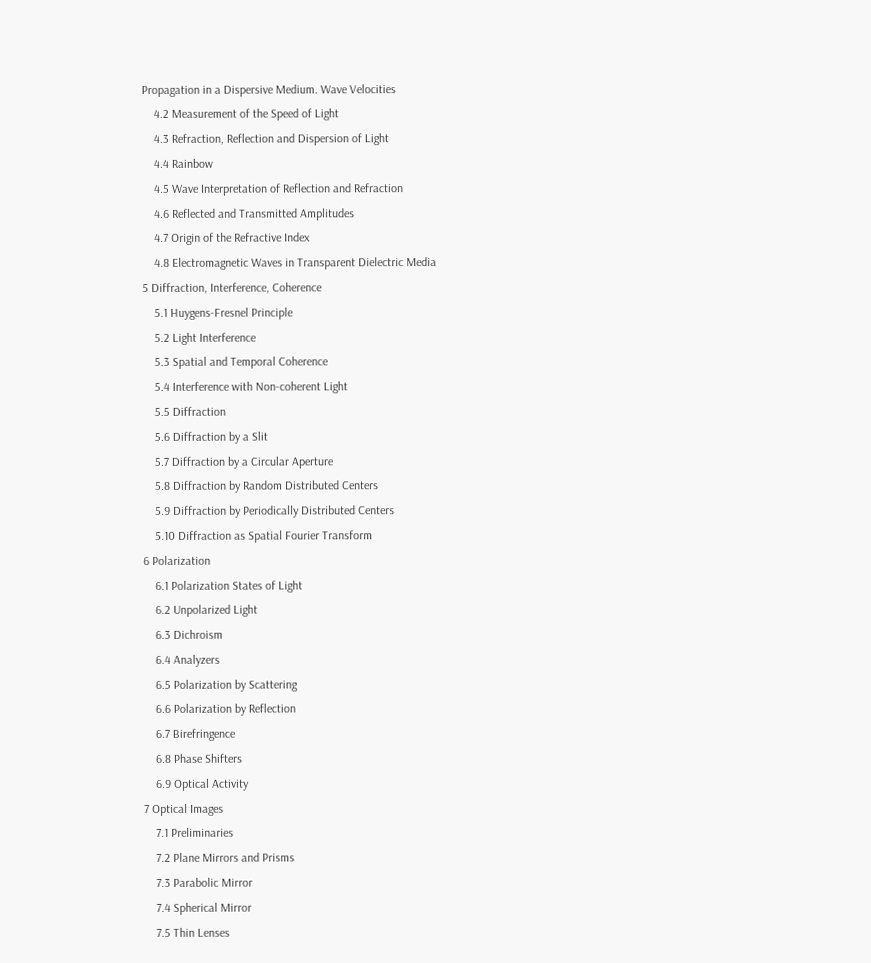Propagation in a Dispersive Medium. Wave Velocities
    4.2 Measurement of the Speed of Light
    4.3 Refraction, Reflection and Dispersion of Light
    4.4 Rainbow
    4.5 Wave Interpretation of Reflection and Refraction
    4.6 Reflected and Transmitted Amplitudes
    4.7 Origin of the Refractive Index
    4.8 Electromagnetic Waves in Transparent Dielectric Media
5 Diffraction, Interference, Coherence
    5.1 Huygens-Fresnel Principle
    5.2 Light Interference
    5.3 Spatial and Temporal Coherence
    5.4 Interference with Non-coherent Light
    5.5 Diffraction
    5.6 Diffraction by a Slit
    5.7 Diffraction by a Circular Aperture
    5.8 Diffraction by Random Distributed Centers
    5.9 Diffraction by Periodically Distributed Centers
    5.10 Diffraction as Spatial Fourier Transform
6 Polarization
    6.1 Polarization States of Light
    6.2 Unpolarized Light
    6.3 Dichroism
    6.4 Analyzers
    6.5 Polarization by Scattering
    6.6 Polarization by Reflection
    6.7 Birefringence
    6.8 Phase Shifters
    6.9 Optical Activity
7 Optical Images
    7.1 Preliminaries
    7.2 Plane Mirrors and Prisms
    7.3 Parabolic Mirror
    7.4 Spherical Mirror
    7.5 Thin Lenses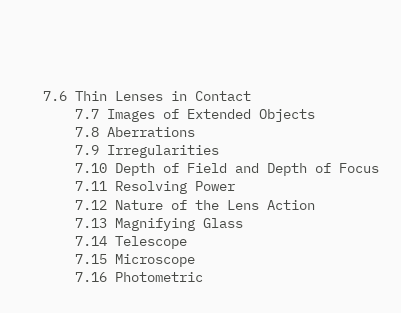7.6 Thin Lenses in Contact
    7.7 Images of Extended Objects
    7.8 Aberrations
    7.9 Irregularities
    7.10 Depth of Field and Depth of Focus
    7.11 Resolving Power
    7.12 Nature of the Lens Action
    7.13 Magnifying Glass
    7.14 Telescope
    7.15 Microscope
    7.16 Photometric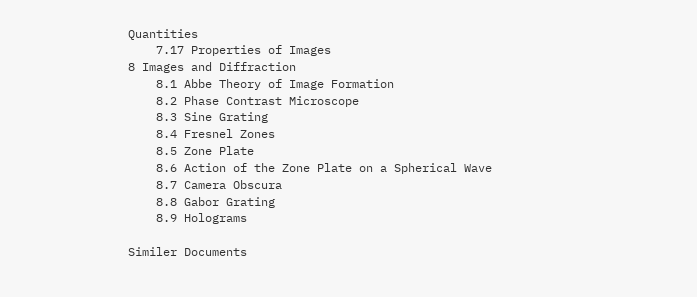Quantities
    7.17 Properties of Images
8 Images and Diffraction
    8.1 Abbe Theory of Image Formation
    8.2 Phase Contrast Microscope
    8.3 Sine Grating
    8.4 Fresnel Zones
    8.5 Zone Plate
    8.6 Action of the Zone Plate on a Spherical Wave
    8.7 Camera Obscura
    8.8 Gabor Grating
    8.9 Holograms

Similer Documents